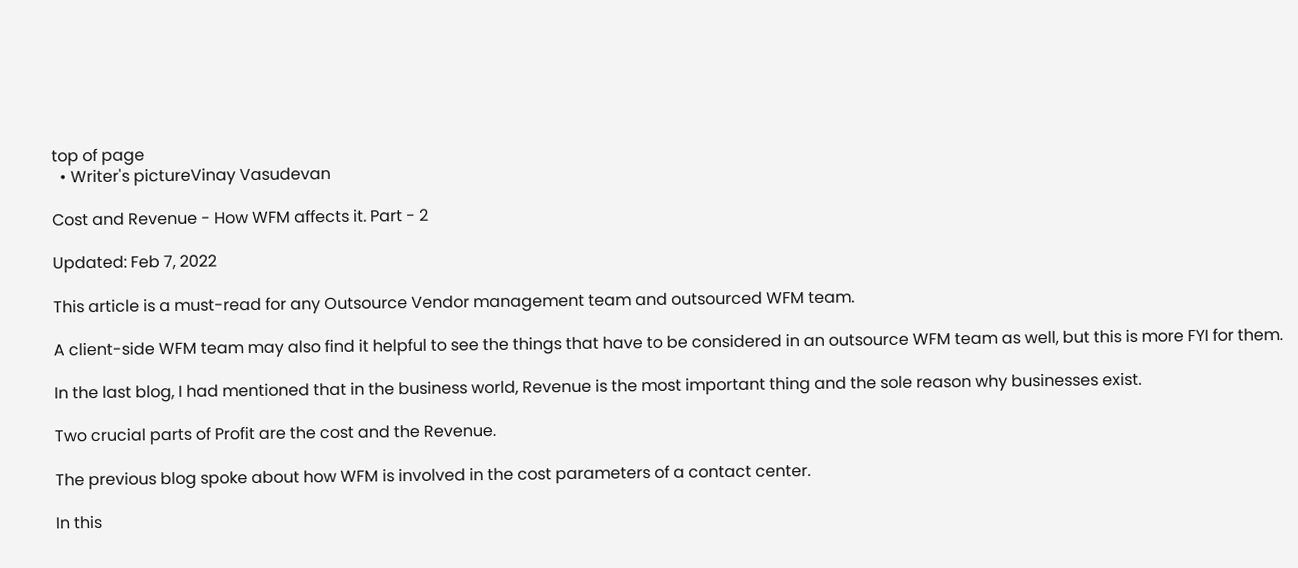top of page
  • Writer's pictureVinay Vasudevan

Cost and Revenue - How WFM affects it. Part - 2

Updated: Feb 7, 2022

This article is a must-read for any Outsource Vendor management team and outsourced WFM team.

A client-side WFM team may also find it helpful to see the things that have to be considered in an outsource WFM team as well, but this is more FYI for them.

In the last blog, I had mentioned that in the business world, Revenue is the most important thing and the sole reason why businesses exist.

Two crucial parts of Profit are the cost and the Revenue.

The previous blog spoke about how WFM is involved in the cost parameters of a contact center.

In this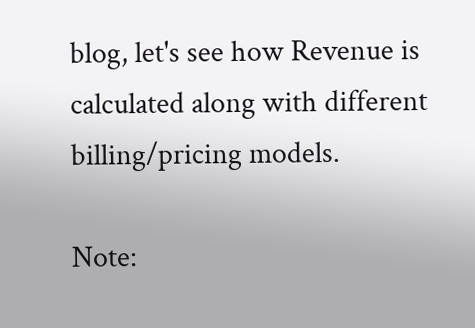blog, let's see how Revenue is calculated along with different billing/pricing models.

Note: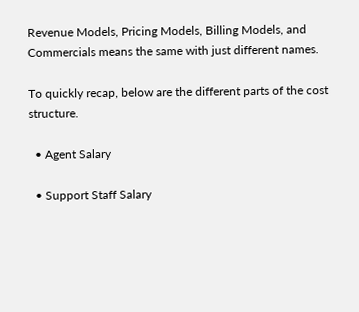Revenue Models, Pricing Models, Billing Models, and Commercials means the same with just different names.

To quickly recap, below are the different parts of the cost structure.

  • Agent Salary

  • Support Staff Salary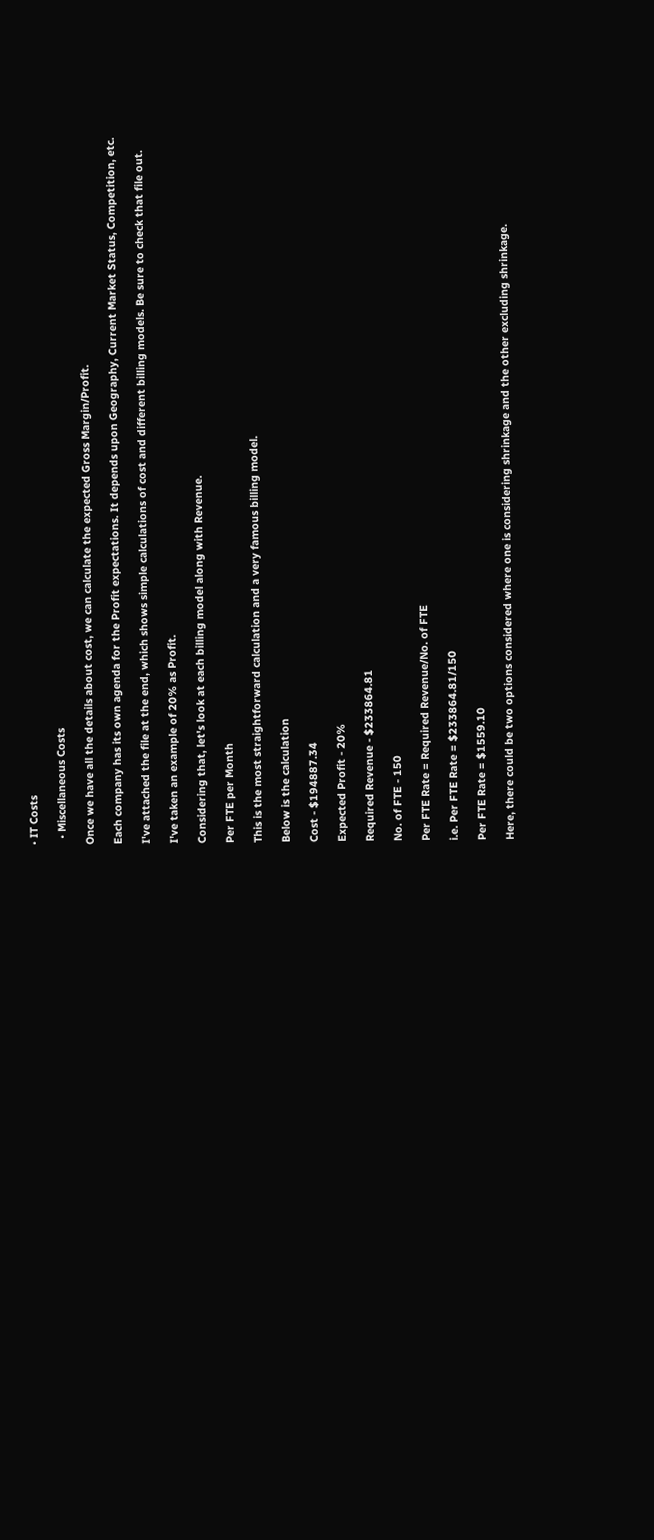• IT Costs

  • Miscellaneous Costs

Once we have all the details about cost, we can calculate the expected Gross Margin/Profit.

Each company has its own agenda for the Profit expectations. It depends upon Geography, Current Market Status, Competition, etc.

I've attached the file at the end, which shows simple calculations of cost and different billing models. Be sure to check that file out.

I've taken an example of 20% as Profit.

Considering that, let's look at each billing model along with Revenue.

Per FTE per Month

This is the most straightforward calculation and a very famous billing model.

Below is the calculation

Cost - $194887.34

Expected Profit - 20%

Required Revenue - $233864.81

No. of FTE - 150

Per FTE Rate = Required Revenue/No. of FTE

i.e. Per FTE Rate = $233864.81/150

Per FTE Rate = $1559.10

Here, there could be two options considered where one is considering shrinkage and the other excluding shrinkage.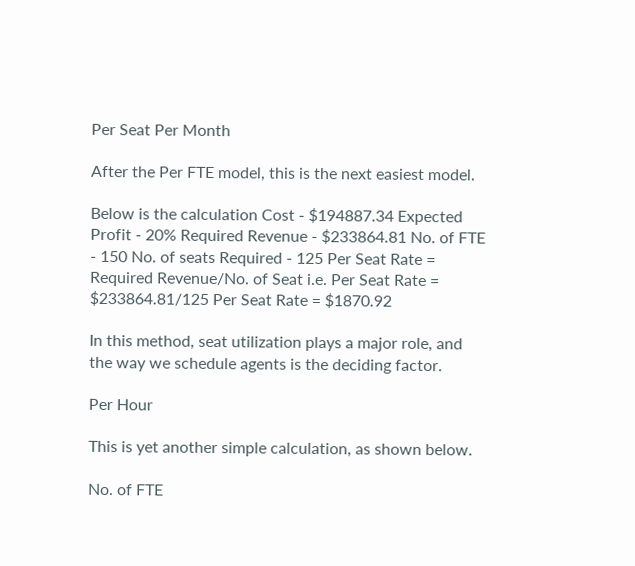Per Seat Per Month

After the Per FTE model, this is the next easiest model.

Below is the calculation Cost - $194887.34 Expected Profit - 20% Required Revenue - $233864.81 No. of FTE - 150 No. of seats Required - 125 Per Seat Rate = Required Revenue/No. of Seat i.e. Per Seat Rate = $233864.81/125 Per Seat Rate = $1870.92

In this method, seat utilization plays a major role, and the way we schedule agents is the deciding factor.

Per Hour

This is yet another simple calculation, as shown below.

No. of FTE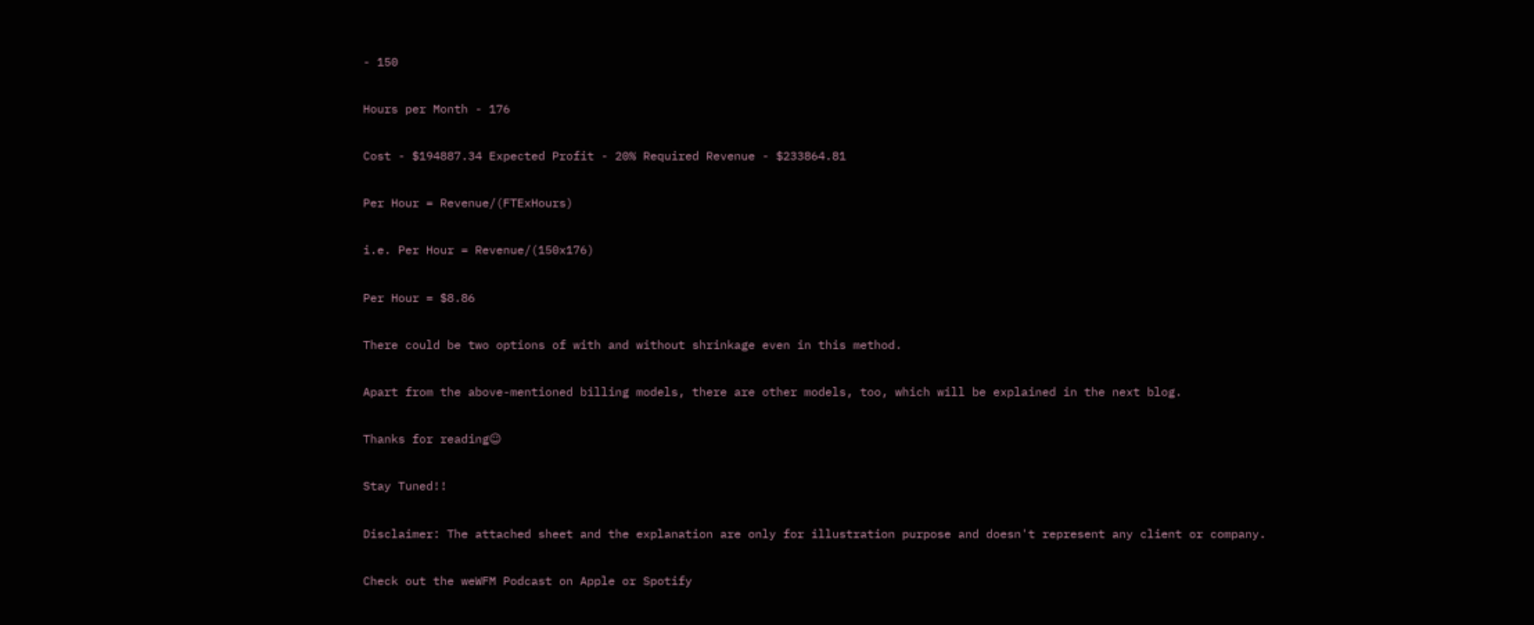- 150

Hours per Month - 176

Cost - $194887.34 Expected Profit - 20% Required Revenue - $233864.81

Per Hour = Revenue/(FTExHours)

i.e. Per Hour = Revenue/(150x176)

Per Hour = $8.86

There could be two options of with and without shrinkage even in this method.

Apart from the above-mentioned billing models, there are other models, too, which will be explained in the next blog.

Thanks for reading☺

Stay Tuned!!

Disclaimer: The attached sheet and the explanation are only for illustration purpose and doesn't represent any client or company.

Check out the weWFM Podcast on Apple or Spotify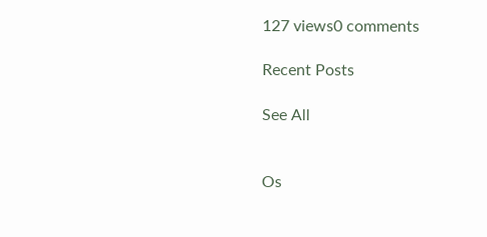127 views0 comments

Recent Posts

See All


Os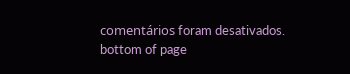comentários foram desativados.
bottom of page